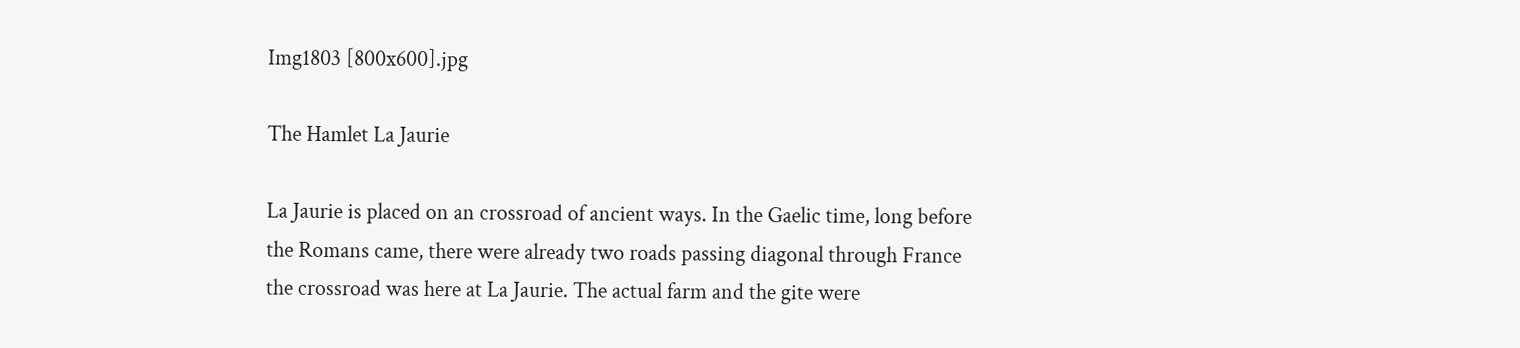Img1803 [800x600].jpg

The Hamlet La Jaurie

La Jaurie is placed on an crossroad of ancient ways. In the Gaelic time, long before the Romans came, there were already two roads passing diagonal through France the crossroad was here at La Jaurie. The actual farm and the gite were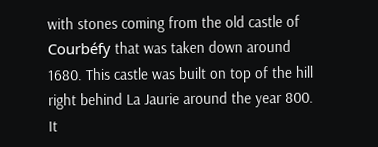with stones coming from the old castle of Courbéfy that was taken down around 1680. This castle was built on top of the hill right behind La Jaurie around the year 800. It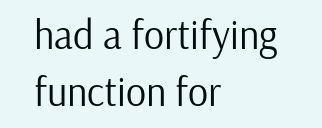had a fortifying function for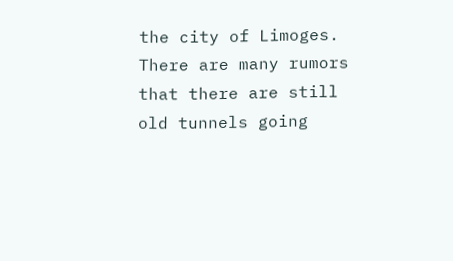the city of Limoges. There are many rumors that there are still old tunnels going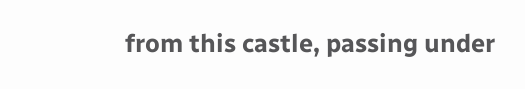from this castle, passing under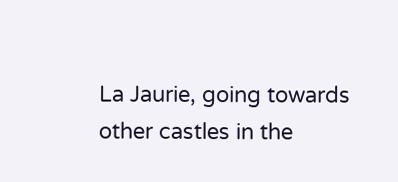La Jaurie, going towards other castles in the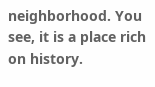neighborhood. You see, it is a place rich on history.